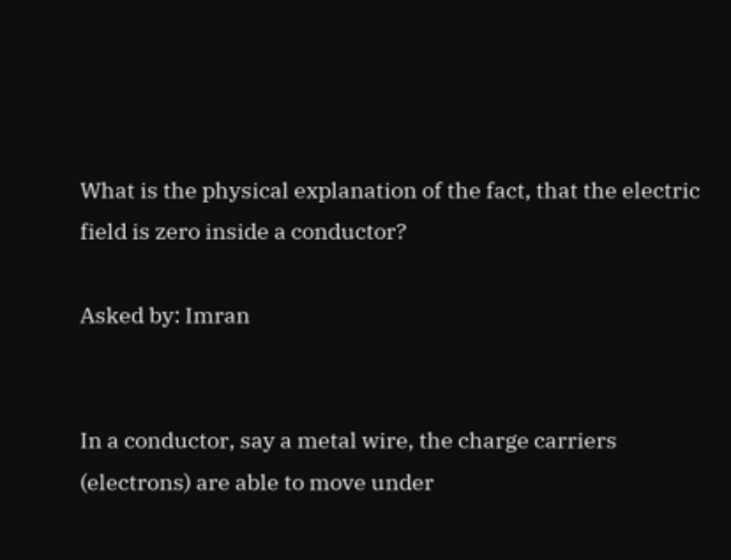What is the physical explanation of the fact, that the electric field is zero inside a conductor?

Asked by: Imran


In a conductor, say a metal wire, the charge carriers (electrons) are able to move under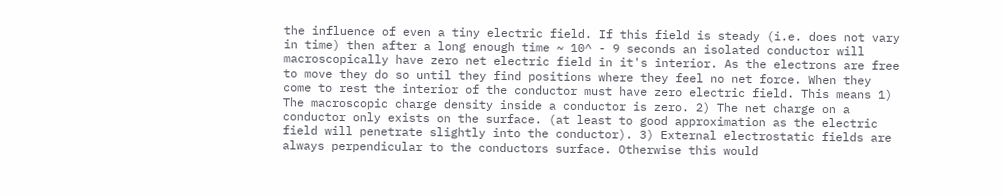the influence of even a tiny electric field. If this field is steady (i.e. does not vary in time) then after a long enough time ~ 10^ - 9 seconds an isolated conductor will macroscopically have zero net electric field in it's interior. As the electrons are free to move they do so until they find positions where they feel no net force. When they come to rest the interior of the conductor must have zero electric field. This means 1) The macroscopic charge density inside a conductor is zero. 2) The net charge on a conductor only exists on the surface. (at least to good approximation as the electric field will penetrate slightly into the conductor). 3) External electrostatic fields are always perpendicular to the conductors surface. Otherwise this would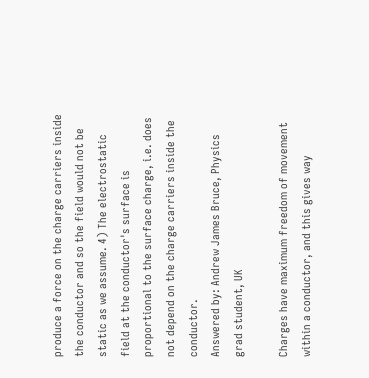produce a force on the charge carriers inside the conductor and so the field would not be static as we assume. 4) The electrostatic field at the conductor's surface is proportional to the surface charge, i.e. does not depend on the charge carriers inside the conductor.
Answered by: Andrew James Bruce, Physics grad student, UK

Charges have maximum freedom of movement within a conductor, and this gives way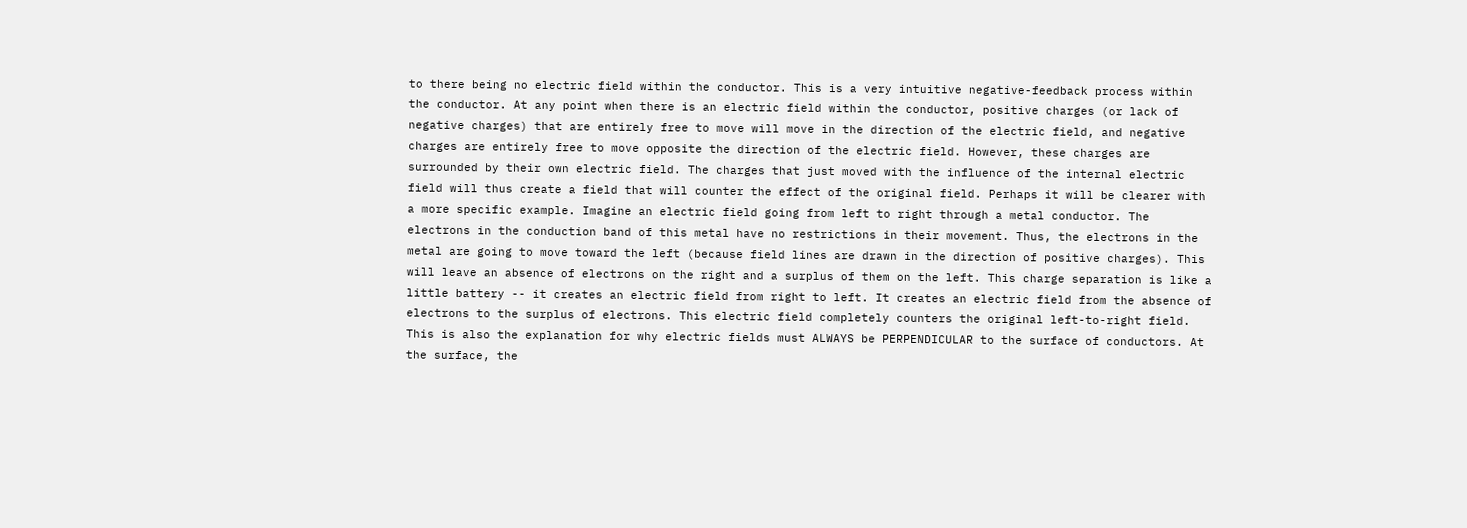to there being no electric field within the conductor. This is a very intuitive negative-feedback process within the conductor. At any point when there is an electric field within the conductor, positive charges (or lack of negative charges) that are entirely free to move will move in the direction of the electric field, and negative charges are entirely free to move opposite the direction of the electric field. However, these charges are surrounded by their own electric field. The charges that just moved with the influence of the internal electric field will thus create a field that will counter the effect of the original field. Perhaps it will be clearer with a more specific example. Imagine an electric field going from left to right through a metal conductor. The electrons in the conduction band of this metal have no restrictions in their movement. Thus, the electrons in the metal are going to move toward the left (because field lines are drawn in the direction of positive charges). This will leave an absence of electrons on the right and a surplus of them on the left. This charge separation is like a little battery -- it creates an electric field from right to left. It creates an electric field from the absence of electrons to the surplus of electrons. This electric field completely counters the original left-to-right field. This is also the explanation for why electric fields must ALWAYS be PERPENDICULAR to the surface of conductors. At the surface, the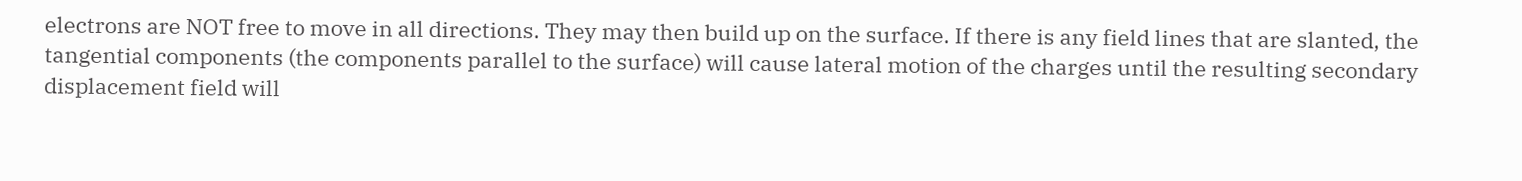electrons are NOT free to move in all directions. They may then build up on the surface. If there is any field lines that are slanted, the tangential components (the components parallel to the surface) will cause lateral motion of the charges until the resulting secondary displacement field will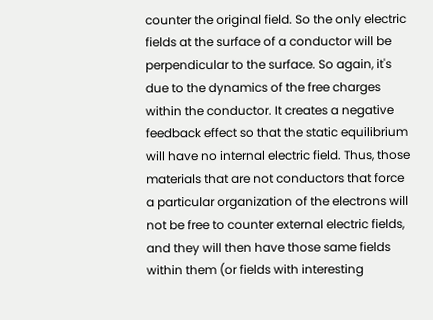counter the original field. So the only electric fields at the surface of a conductor will be perpendicular to the surface. So again, it's due to the dynamics of the free charges within the conductor. It creates a negative feedback effect so that the static equilibrium will have no internal electric field. Thus, those materials that are not conductors that force a particular organization of the electrons will not be free to counter external electric fields, and they will then have those same fields within them (or fields with interesting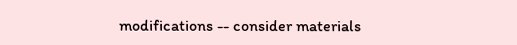modifications -- consider materials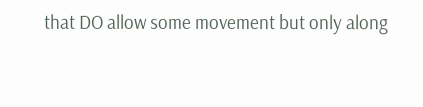that DO allow some movement but only along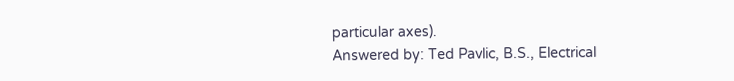particular axes).
Answered by: Ted Pavlic, B.S., Electrical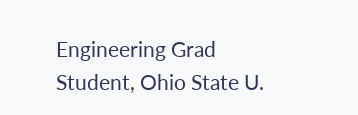Engineering Grad Student, Ohio State U.